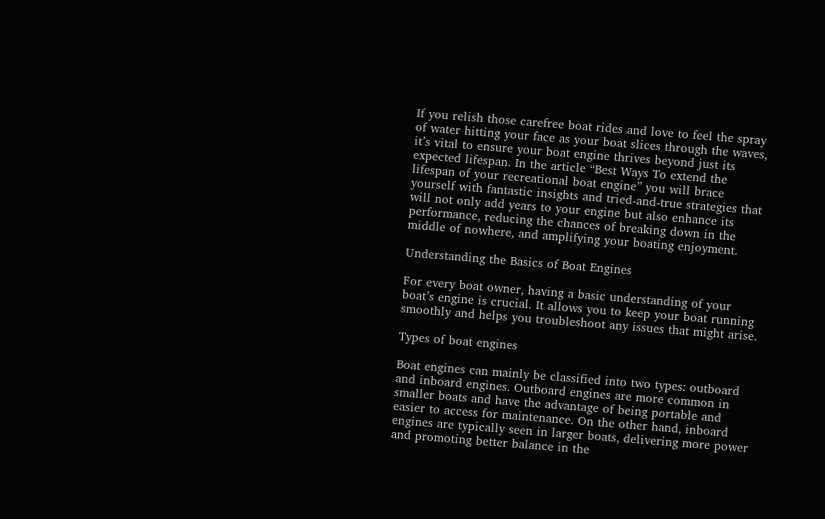If you relish those carefree boat rides and love to feel the spray of water hitting your face as your boat slices through the waves, it’s vital to ensure your boat engine thrives beyond just its expected lifespan. In the article “Best Ways To extend the lifespan of your recreational boat engine” you will brace yourself with fantastic insights and tried-and-true strategies that will not only add years to your engine but also enhance its performance, reducing the chances of breaking down in the middle of nowhere, and amplifying your boating enjoyment.

Understanding the Basics of Boat Engines

For every boat owner, having a basic understanding of your boat’s engine is crucial. It allows you to keep your boat running smoothly and helps you troubleshoot any issues that might arise.

Types of boat engines

Boat engines can mainly be classified into two types: outboard and inboard engines. Outboard engines are more common in smaller boats and have the advantage of being portable and easier to access for maintenance. On the other hand, inboard engines are typically seen in larger boats, delivering more power and promoting better balance in the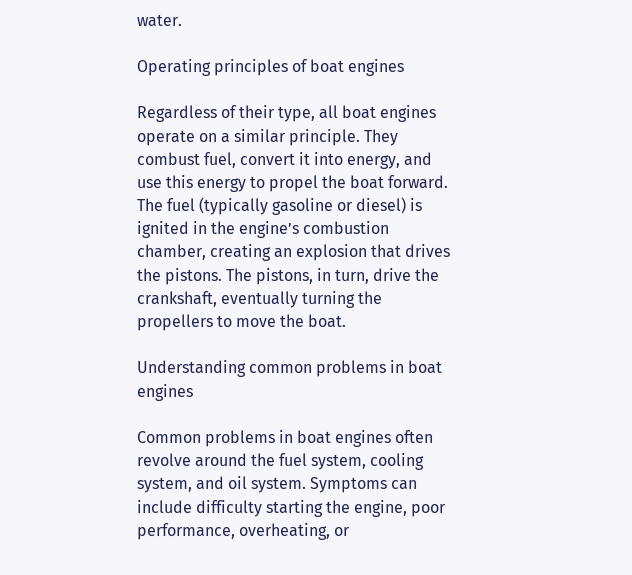water.

Operating principles of boat engines

Regardless of their type, all boat engines operate on a similar principle. They combust fuel, convert it into energy, and use this energy to propel the boat forward. The fuel (typically gasoline or diesel) is ignited in the engine’s combustion chamber, creating an explosion that drives the pistons. The pistons, in turn, drive the crankshaft, eventually turning the propellers to move the boat.

Understanding common problems in boat engines

Common problems in boat engines often revolve around the fuel system, cooling system, and oil system. Symptoms can include difficulty starting the engine, poor performance, overheating, or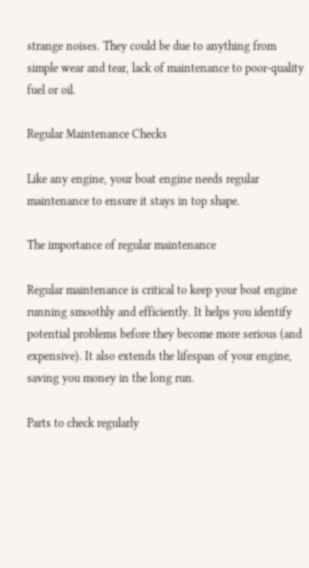strange noises. They could be due to anything from simple wear and tear, lack of maintenance to poor-quality fuel or oil.

Regular Maintenance Checks

Like any engine, your boat engine needs regular maintenance to ensure it stays in top shape.

The importance of regular maintenance

Regular maintenance is critical to keep your boat engine running smoothly and efficiently. It helps you identify potential problems before they become more serious (and expensive). It also extends the lifespan of your engine, saving you money in the long run.

Parts to check regularly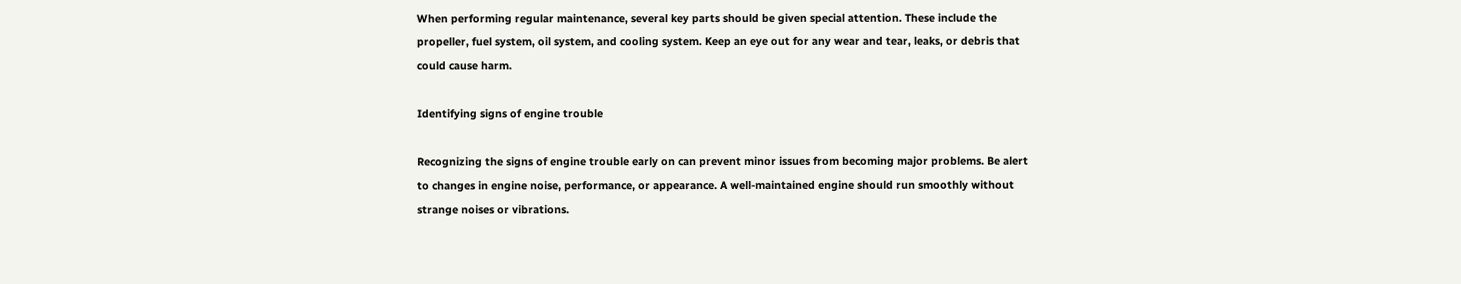When performing regular maintenance, several key parts should be given special attention. These include the propeller, fuel system, oil system, and cooling system. Keep an eye out for any wear and tear, leaks, or debris that could cause harm.

Identifying signs of engine trouble

Recognizing the signs of engine trouble early on can prevent minor issues from becoming major problems. Be alert to changes in engine noise, performance, or appearance. A well-maintained engine should run smoothly without strange noises or vibrations.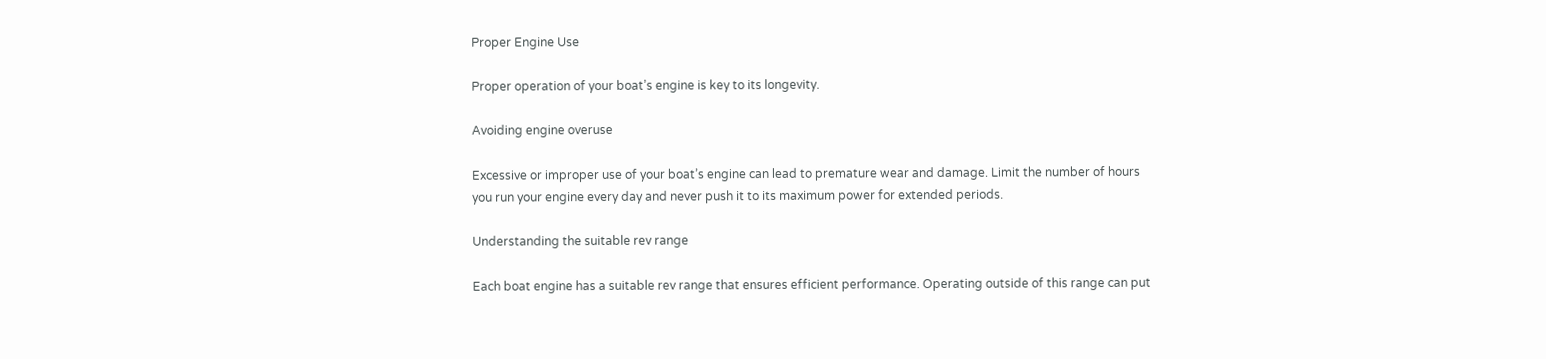Proper Engine Use

Proper operation of your boat’s engine is key to its longevity.

Avoiding engine overuse

Excessive or improper use of your boat’s engine can lead to premature wear and damage. Limit the number of hours you run your engine every day and never push it to its maximum power for extended periods.

Understanding the suitable rev range

Each boat engine has a suitable rev range that ensures efficient performance. Operating outside of this range can put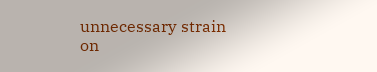unnecessary strain on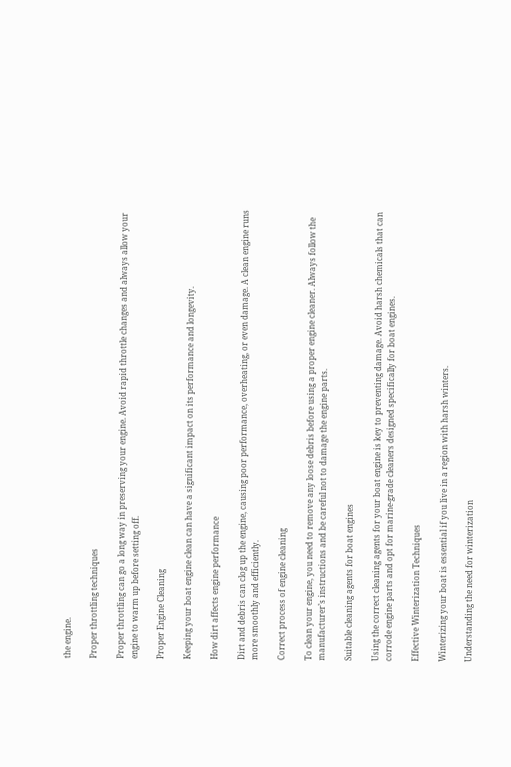the engine.

Proper throttling techniques

Proper throttling can go a long way in preserving your engine. Avoid rapid throttle changes and always allow your engine to warm up before setting off.

Proper Engine Cleaning

Keeping your boat engine clean can have a significant impact on its performance and longevity.

How dirt affects engine performance

Dirt and debris can clog up the engine, causing poor performance, overheating, or even damage. A clean engine runs more smoothly and efficiently.

Correct process of engine cleaning

To clean your engine, you need to remove any loose debris before using a proper engine cleaner. Always follow the manufacturer’s instructions and be careful not to damage the engine parts.

Suitable cleaning agents for boat engines

Using the correct cleaning agents for your boat engine is key to preventing damage. Avoid harsh chemicals that can corrode engine parts and opt for marine-grade cleaners designed specifically for boat engines.

Effective Winterization Techniques

Winterizing your boat is essential if you live in a region with harsh winters.

Understanding the need for winterization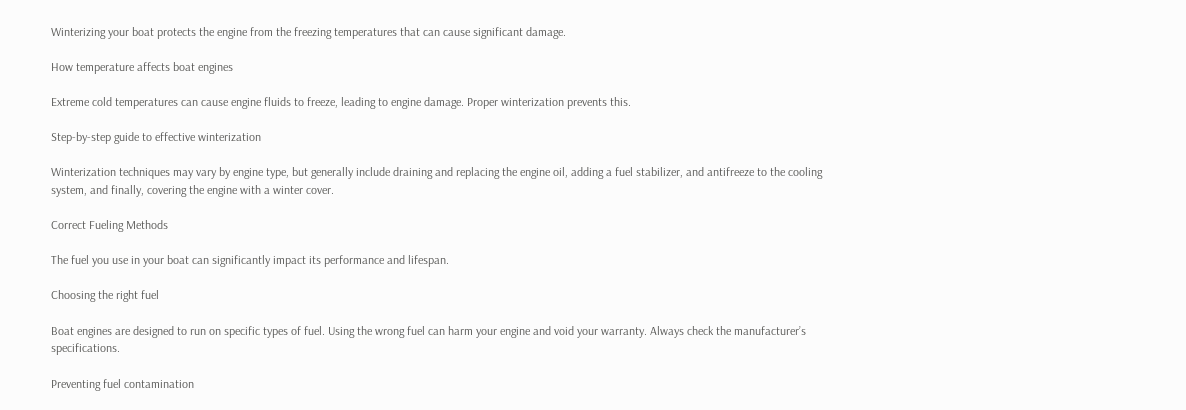Winterizing your boat protects the engine from the freezing temperatures that can cause significant damage.

How temperature affects boat engines

Extreme cold temperatures can cause engine fluids to freeze, leading to engine damage. Proper winterization prevents this.

Step-by-step guide to effective winterization

Winterization techniques may vary by engine type, but generally include draining and replacing the engine oil, adding a fuel stabilizer, and antifreeze to the cooling system, and finally, covering the engine with a winter cover.

Correct Fueling Methods

The fuel you use in your boat can significantly impact its performance and lifespan.

Choosing the right fuel

Boat engines are designed to run on specific types of fuel. Using the wrong fuel can harm your engine and void your warranty. Always check the manufacturer’s specifications.

Preventing fuel contamination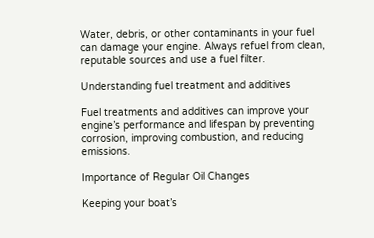Water, debris, or other contaminants in your fuel can damage your engine. Always refuel from clean, reputable sources and use a fuel filter.

Understanding fuel treatment and additives

Fuel treatments and additives can improve your engine’s performance and lifespan by preventing corrosion, improving combustion, and reducing emissions.

Importance of Regular Oil Changes

Keeping your boat’s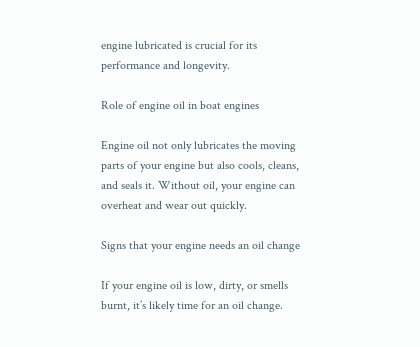engine lubricated is crucial for its performance and longevity.

Role of engine oil in boat engines

Engine oil not only lubricates the moving parts of your engine but also cools, cleans, and seals it. Without oil, your engine can overheat and wear out quickly.

Signs that your engine needs an oil change

If your engine oil is low, dirty, or smells burnt, it’s likely time for an oil change.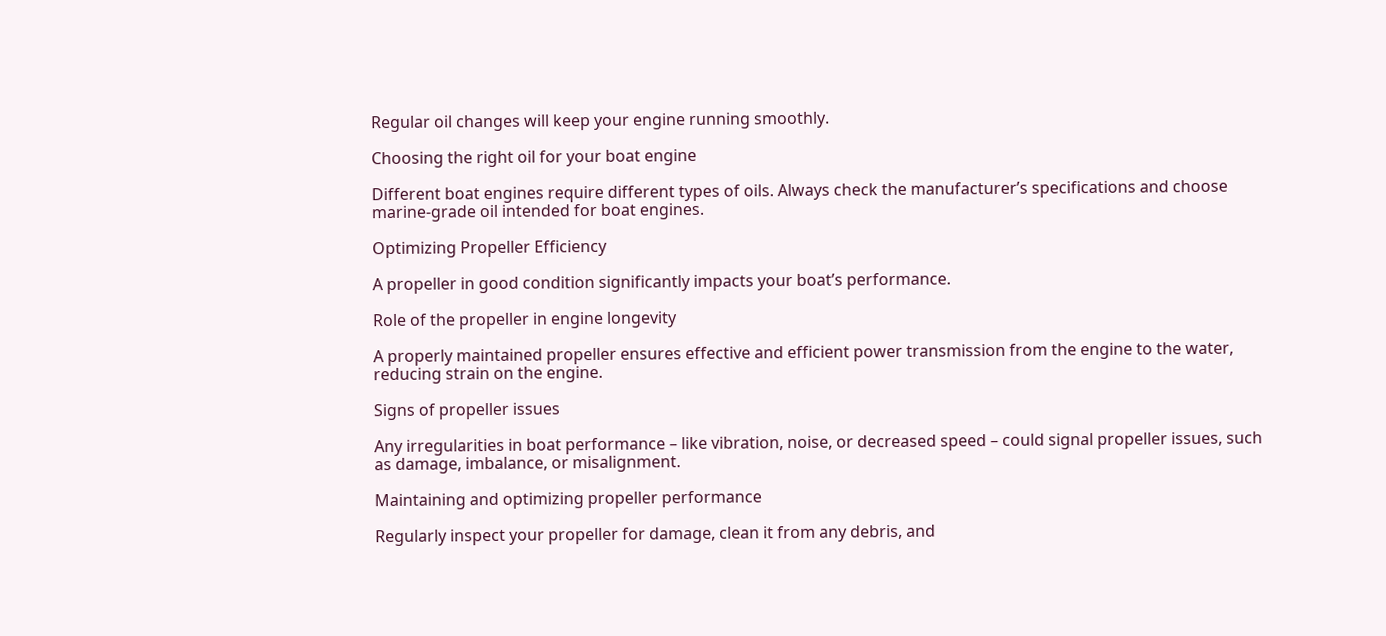Regular oil changes will keep your engine running smoothly.

Choosing the right oil for your boat engine

Different boat engines require different types of oils. Always check the manufacturer’s specifications and choose marine-grade oil intended for boat engines.

Optimizing Propeller Efficiency

A propeller in good condition significantly impacts your boat’s performance.

Role of the propeller in engine longevity

A properly maintained propeller ensures effective and efficient power transmission from the engine to the water, reducing strain on the engine.

Signs of propeller issues

Any irregularities in boat performance – like vibration, noise, or decreased speed – could signal propeller issues, such as damage, imbalance, or misalignment.

Maintaining and optimizing propeller performance

Regularly inspect your propeller for damage, clean it from any debris, and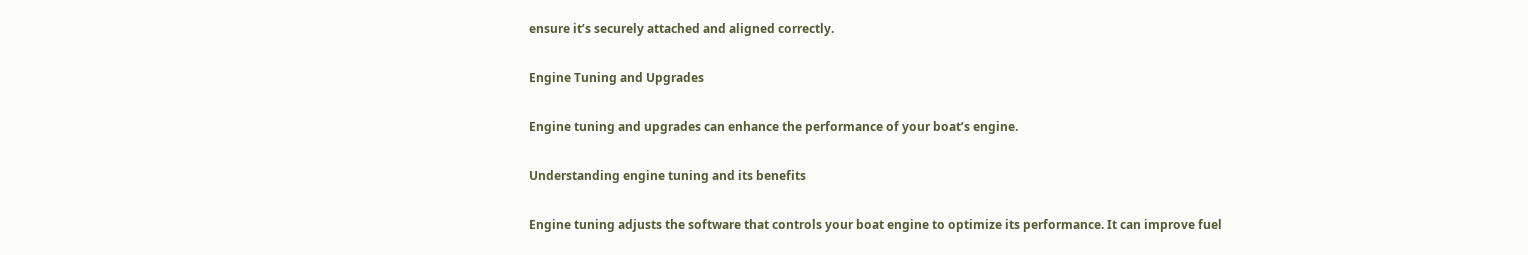ensure it’s securely attached and aligned correctly.

Engine Tuning and Upgrades

Engine tuning and upgrades can enhance the performance of your boat’s engine.

Understanding engine tuning and its benefits

Engine tuning adjusts the software that controls your boat engine to optimize its performance. It can improve fuel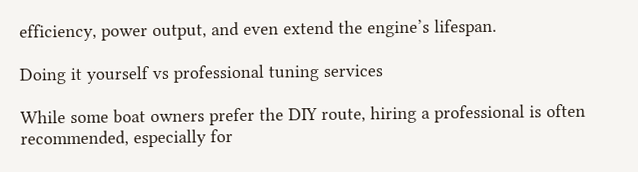efficiency, power output, and even extend the engine’s lifespan.

Doing it yourself vs professional tuning services

While some boat owners prefer the DIY route, hiring a professional is often recommended, especially for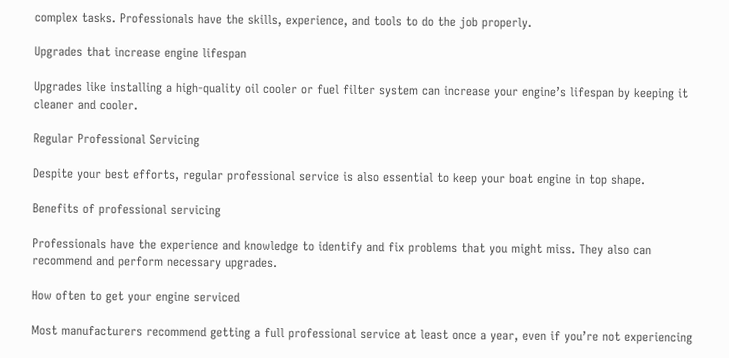complex tasks. Professionals have the skills, experience, and tools to do the job properly.

Upgrades that increase engine lifespan

Upgrades like installing a high-quality oil cooler or fuel filter system can increase your engine’s lifespan by keeping it cleaner and cooler.

Regular Professional Servicing

Despite your best efforts, regular professional service is also essential to keep your boat engine in top shape.

Benefits of professional servicing

Professionals have the experience and knowledge to identify and fix problems that you might miss. They also can recommend and perform necessary upgrades.

How often to get your engine serviced

Most manufacturers recommend getting a full professional service at least once a year, even if you’re not experiencing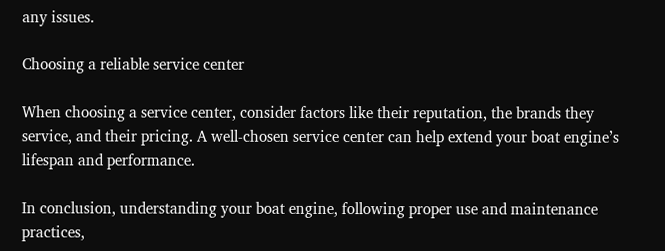any issues.

Choosing a reliable service center

When choosing a service center, consider factors like their reputation, the brands they service, and their pricing. A well-chosen service center can help extend your boat engine’s lifespan and performance.

In conclusion, understanding your boat engine, following proper use and maintenance practices,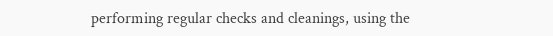performing regular checks and cleanings, using the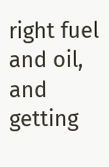right fuel and oil, and getting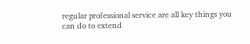regular professional service are all key things you can do to extend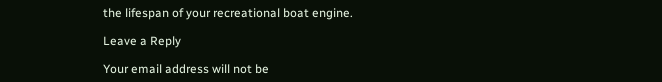the lifespan of your recreational boat engine.

Leave a Reply

Your email address will not be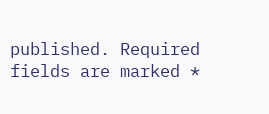published. Required fields are marked *